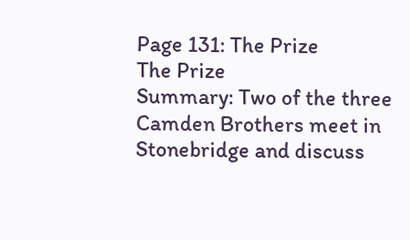Page 131: The Prize
The Prize
Summary: Two of the three Camden Brothers meet in Stonebridge and discuss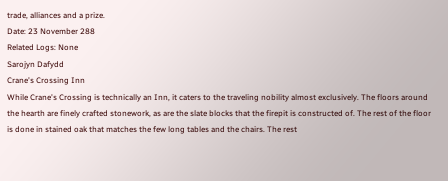trade, alliances and a prize.
Date: 23 November 288
Related Logs: None
Sarojyn Dafydd
Crane's Crossing Inn
While Crane's Crossing is technically an Inn, it caters to the traveling nobility almost exclusively. The floors around the hearth are finely crafted stonework, as are the slate blocks that the firepit is constructed of. The rest of the floor is done in stained oak that matches the few long tables and the chairs. The rest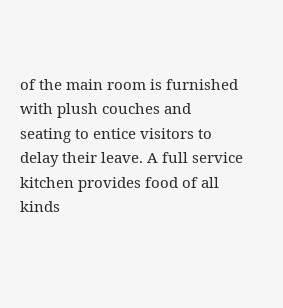of the main room is furnished with plush couches and seating to entice visitors to delay their leave. A full service kitchen provides food of all kinds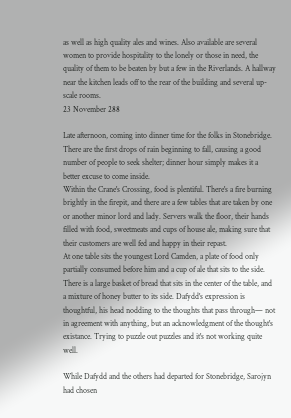as well as high quality ales and wines. Also available are several women to provide hospitality to the lonely or those in need, the quality of them to be beaten by but a few in the Riverlands. A hallway near the kitchen leads off to the rear of the building and several up-scale rooms.
23 November 288

Late afternoon, coming into dinner time for the folks in Stonebridge. There are the first drops of rain beginning to fall, causing a good number of people to seek shelter; dinner hour simply makes it a better excuse to come inside.
Within the Crane's Crossing, food is plentiful. There's a fire burning brightly in the firepit, and there are a few tables that are taken by one or another minor lord and lady. Servers walk the floor, their hands filled with food, sweetmeats and cups of house ale, making sure that their customers are well fed and happy in their repast.
At one table sits the youngest Lord Camden, a plate of food only partially consumed before him and a cup of ale that sits to the side. There is a large basket of bread that sits in the center of the table, and a mixture of honey butter to its side. Dafydd's expression is thoughtful, his head nodding to the thoughts that pass through— not in agreement with anything, but an acknowledgment of the thought's existance. Trying to puzzle out puzzles and it's not working quite well.

While Dafydd and the others had departed for Stonebridge, Sarojyn had chosen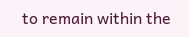to remain within the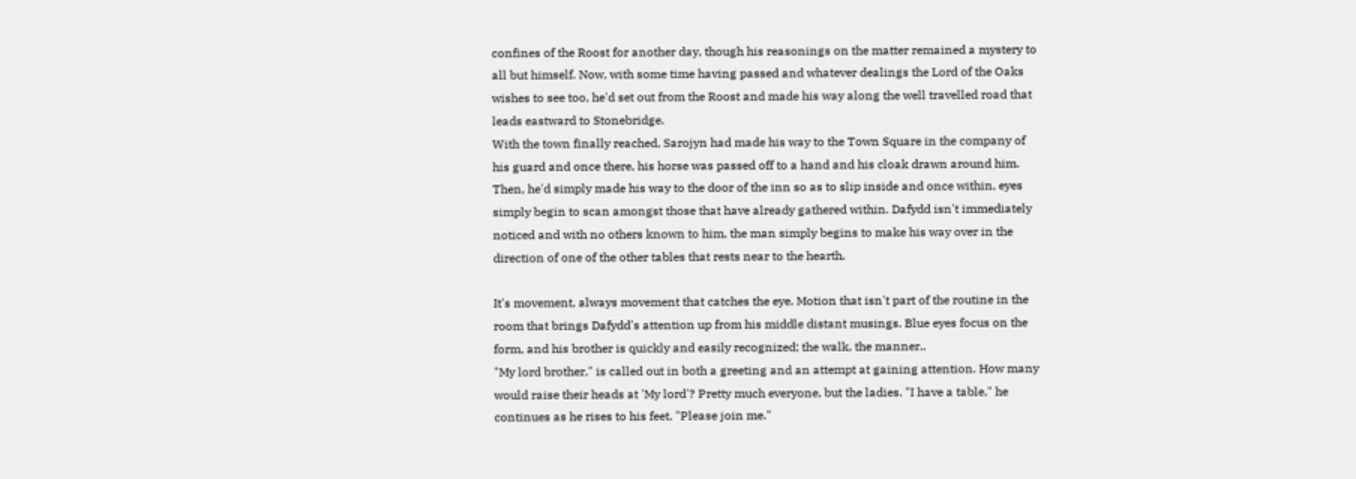confines of the Roost for another day, though his reasonings on the matter remained a mystery to all but himself. Now, with some time having passed and whatever dealings the Lord of the Oaks wishes to see too, he'd set out from the Roost and made his way along the well travelled road that leads eastward to Stonebridge.
With the town finally reached, Sarojyn had made his way to the Town Square in the company of his guard and once there, his horse was passed off to a hand and his cloak drawn around him. Then, he'd simply made his way to the door of the inn so as to slip inside and once within, eyes simply begin to scan amongst those that have already gathered within. Dafydd isn't immediately noticed and with no others known to him, the man simply begins to make his way over in the direction of one of the other tables that rests near to the hearth.

It's movement, always movement that catches the eye. Motion that isn't part of the routine in the room that brings Dafydd's attention up from his middle distant musings. Blue eyes focus on the form, and his brother is quickly and easily recognized; the walk, the manner..
"My lord brother," is called out in both a greeting and an attempt at gaining attention. How many would raise their heads at 'My lord'? Pretty much everyone, but the ladies. "I have a table," he continues as he rises to his feet. "Please join me."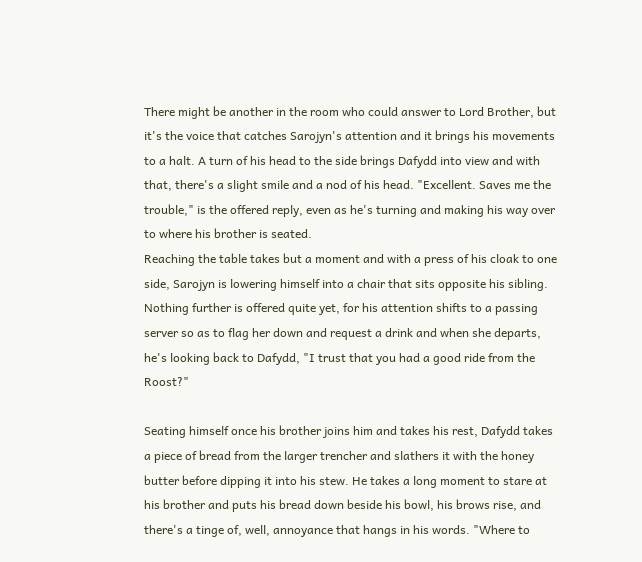There might be another in the room who could answer to Lord Brother, but it's the voice that catches Sarojyn's attention and it brings his movements to a halt. A turn of his head to the side brings Dafydd into view and with that, there's a slight smile and a nod of his head. "Excellent. Saves me the trouble," is the offered reply, even as he's turning and making his way over to where his brother is seated.
Reaching the table takes but a moment and with a press of his cloak to one side, Sarojyn is lowering himself into a chair that sits opposite his sibling. Nothing further is offered quite yet, for his attention shifts to a passing server so as to flag her down and request a drink and when she departs, he's looking back to Dafydd, "I trust that you had a good ride from the Roost?"

Seating himself once his brother joins him and takes his rest, Dafydd takes a piece of bread from the larger trencher and slathers it with the honey butter before dipping it into his stew. He takes a long moment to stare at his brother and puts his bread down beside his bowl, his brows rise, and there's a tinge of, well, annoyance that hangs in his words. "Where to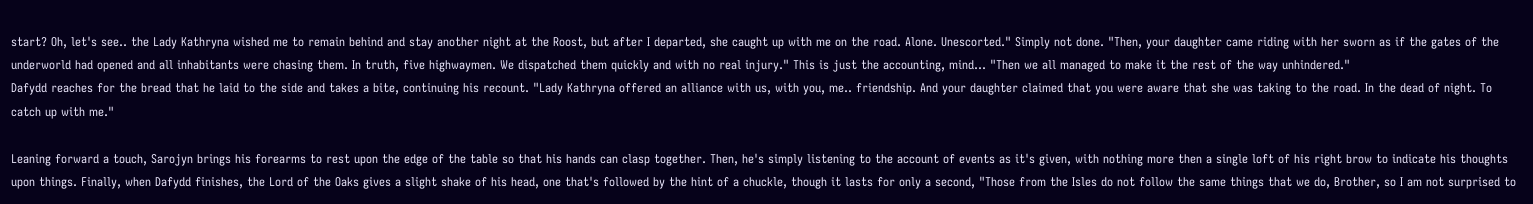start? Oh, let's see.. the Lady Kathryna wished me to remain behind and stay another night at the Roost, but after I departed, she caught up with me on the road. Alone. Unescorted." Simply not done. "Then, your daughter came riding with her sworn as if the gates of the underworld had opened and all inhabitants were chasing them. In truth, five highwaymen. We dispatched them quickly and with no real injury." This is just the accounting, mind… "Then we all managed to make it the rest of the way unhindered."
Dafydd reaches for the bread that he laid to the side and takes a bite, continuing his recount. "Lady Kathryna offered an alliance with us, with you, me.. friendship. And your daughter claimed that you were aware that she was taking to the road. In the dead of night. To catch up with me."

Leaning forward a touch, Sarojyn brings his forearms to rest upon the edge of the table so that his hands can clasp together. Then, he's simply listening to the account of events as it's given, with nothing more then a single loft of his right brow to indicate his thoughts upon things. Finally, when Dafydd finishes, the Lord of the Oaks gives a slight shake of his head, one that's followed by the hint of a chuckle, though it lasts for only a second, "Those from the Isles do not follow the same things that we do, Brother, so I am not surprised to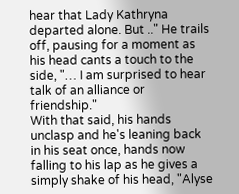hear that Lady Kathryna departed alone. But .." He trails off, pausing for a moment as his head cants a touch to the side, "… I am surprised to hear talk of an alliance or friendship."
With that said, his hands unclasp and he's leaning back in his seat once, hands now falling to his lap as he gives a simply shake of his head, "Alyse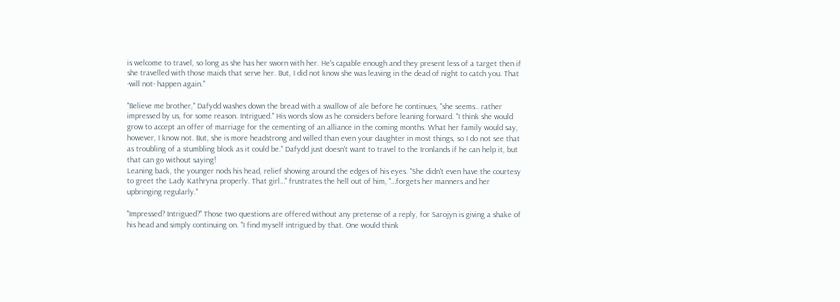is welcome to travel, so long as she has her sworn with her. He's capable enough and they present less of a target then if she travelled with those maids that serve her. But, I did not know she was leaving in the dead of night to catch you. That -will not- happen again."

"Believe me brother," Dafydd washes down the bread with a swallow of ale before he continues, "she seems.. rather impressed by us, for some reason. Intrigued." His words slow as he considers before leaning forward. "I think she would grow to accept an offer of marriage for the cementing of an alliance in the coming months. What her family would say, however, I know not. But, she is more headstrong and willed than even your daughter in most things, so I do not see that as troubling of a stumbling block as it could be." Dafydd just doesn't want to travel to the Ironlands if he can help it, but that can go without saying!
Leaning back, the younger nods his head, relief showing around the edges of his eyes. "She didn't even have the courtesy to greet the Lady Kathryna properly. That girl…" frustrates the hell out of him, "…forgets her manners and her upbringing regularly."

"Impressed? Intrigued?" Those two questions are offered without any pretense of a reply, for Sarojyn is giving a shake of his head and simply continuing on. "I find myself intrigued by that. One would think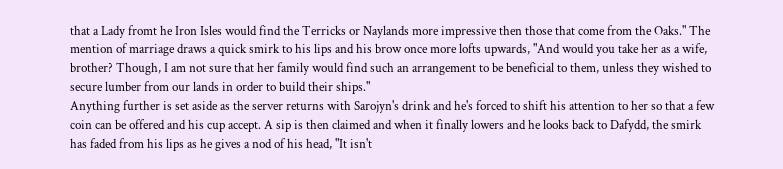that a Lady fromt he Iron Isles would find the Terricks or Naylands more impressive then those that come from the Oaks." The mention of marriage draws a quick smirk to his lips and his brow once more lofts upwards, "And would you take her as a wife, brother? Though, I am not sure that her family would find such an arrangement to be beneficial to them, unless they wished to secure lumber from our lands in order to build their ships."
Anything further is set aside as the server returns with Sarojyn's drink and he's forced to shift his attention to her so that a few coin can be offered and his cup accept. A sip is then claimed and when it finally lowers and he looks back to Dafydd, the smirk has faded from his lips as he gives a nod of his head, "It isn't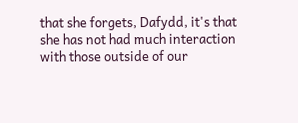that she forgets, Dafydd, it's that she has not had much interaction with those outside of our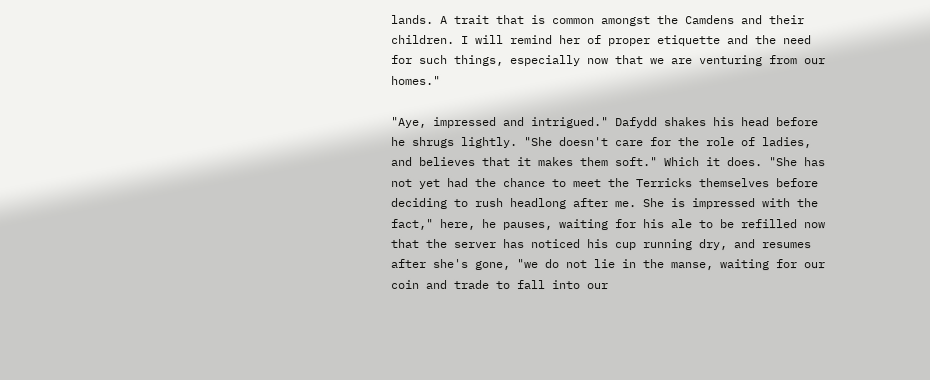lands. A trait that is common amongst the Camdens and their children. I will remind her of proper etiquette and the need for such things, especially now that we are venturing from our homes."

"Aye, impressed and intrigued." Dafydd shakes his head before he shrugs lightly. "She doesn't care for the role of ladies, and believes that it makes them soft." Which it does. "She has not yet had the chance to meet the Terricks themselves before deciding to rush headlong after me. She is impressed with the fact," here, he pauses, waiting for his ale to be refilled now that the server has noticed his cup running dry, and resumes after she's gone, "we do not lie in the manse, waiting for our coin and trade to fall into our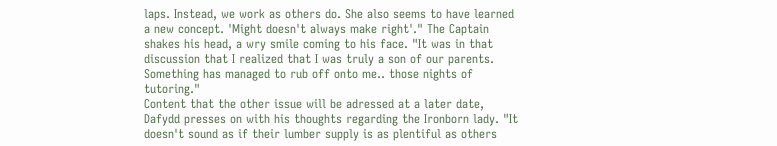laps. Instead, we work as others do. She also seems to have learned a new concept. 'Might doesn't always make right'." The Captain shakes his head, a wry smile coming to his face. "It was in that discussion that I realized that I was truly a son of our parents. Something has managed to rub off onto me.. those nights of tutoring."
Content that the other issue will be adressed at a later date, Dafydd presses on with his thoughts regarding the Ironborn lady. "It doesn't sound as if their lumber supply is as plentiful as others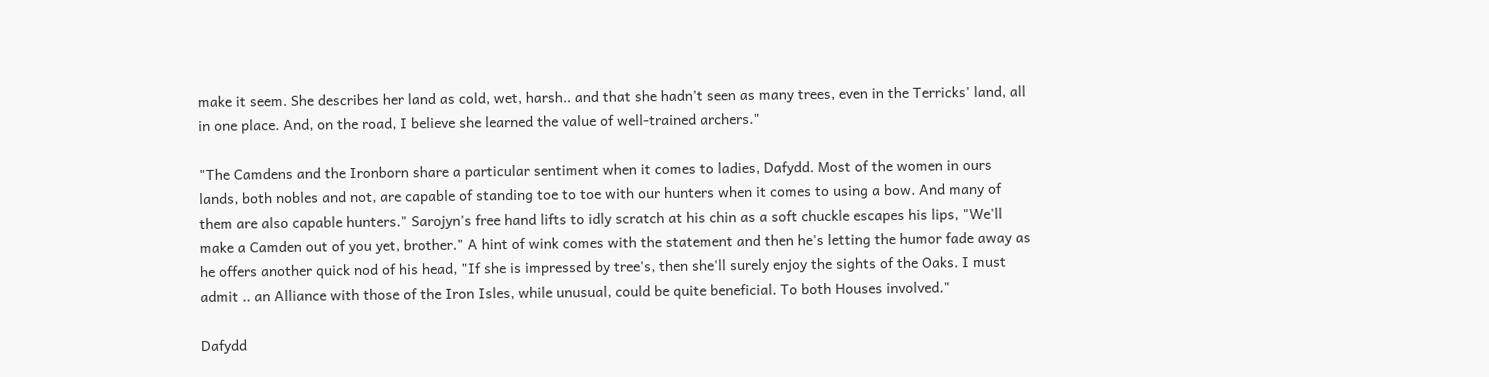make it seem. She describes her land as cold, wet, harsh.. and that she hadn't seen as many trees, even in the Terricks' land, all in one place. And, on the road, I believe she learned the value of well-trained archers."

"The Camdens and the Ironborn share a particular sentiment when it comes to ladies, Dafydd. Most of the women in ours lands, both nobles and not, are capable of standing toe to toe with our hunters when it comes to using a bow. And many of them are also capable hunters." Sarojyn's free hand lifts to idly scratch at his chin as a soft chuckle escapes his lips, "We'll make a Camden out of you yet, brother." A hint of wink comes with the statement and then he's letting the humor fade away as he offers another quick nod of his head, "If she is impressed by tree's, then she'll surely enjoy the sights of the Oaks. I must admit .. an Alliance with those of the Iron Isles, while unusual, could be quite beneficial. To both Houses involved."

Dafydd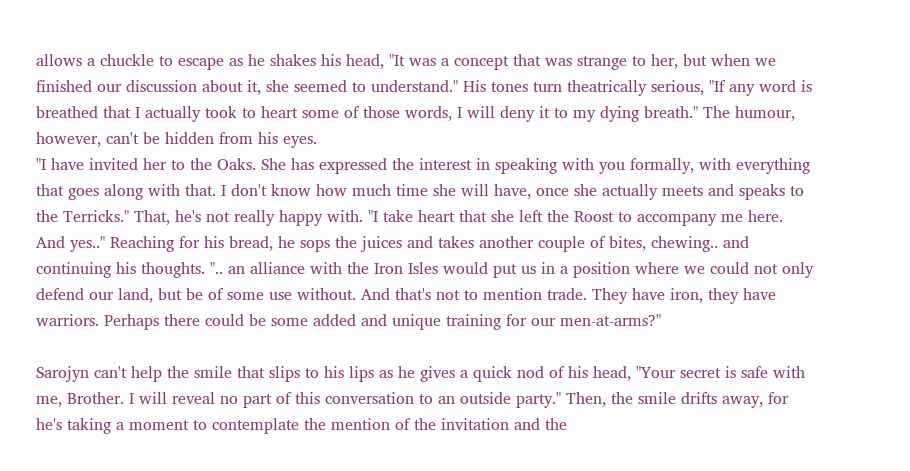allows a chuckle to escape as he shakes his head, "It was a concept that was strange to her, but when we finished our discussion about it, she seemed to understand." His tones turn theatrically serious, "If any word is breathed that I actually took to heart some of those words, I will deny it to my dying breath." The humour, however, can't be hidden from his eyes.
"I have invited her to the Oaks. She has expressed the interest in speaking with you formally, with everything that goes along with that. I don't know how much time she will have, once she actually meets and speaks to the Terricks." That, he's not really happy with. "I take heart that she left the Roost to accompany me here. And yes.." Reaching for his bread, he sops the juices and takes another couple of bites, chewing.. and continuing his thoughts. ".. an alliance with the Iron Isles would put us in a position where we could not only defend our land, but be of some use without. And that's not to mention trade. They have iron, they have warriors. Perhaps there could be some added and unique training for our men-at-arms?"

Sarojyn can't help the smile that slips to his lips as he gives a quick nod of his head, "Your secret is safe with me, Brother. I will reveal no part of this conversation to an outside party." Then, the smile drifts away, for he's taking a moment to contemplate the mention of the invitation and the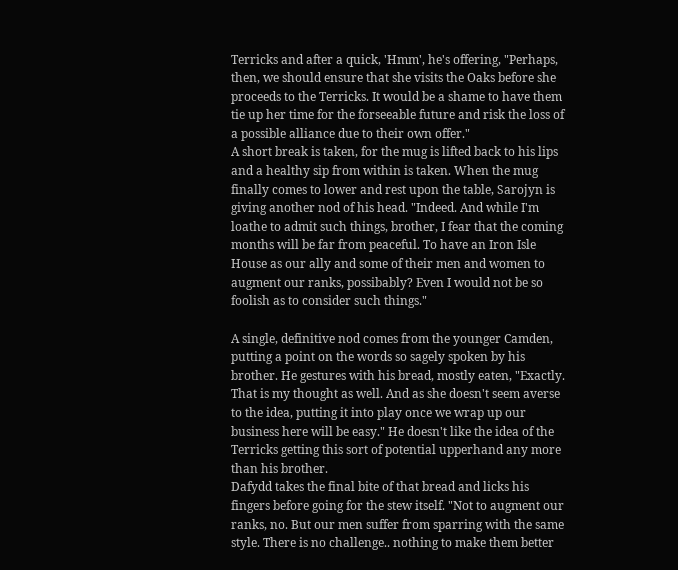Terricks and after a quick, 'Hmm', he's offering, "Perhaps, then, we should ensure that she visits the Oaks before she proceeds to the Terricks. It would be a shame to have them tie up her time for the forseeable future and risk the loss of a possible alliance due to their own offer."
A short break is taken, for the mug is lifted back to his lips and a healthy sip from within is taken. When the mug finally comes to lower and rest upon the table, Sarojyn is giving another nod of his head. "Indeed. And while I'm loathe to admit such things, brother, I fear that the coming months will be far from peaceful. To have an Iron Isle House as our ally and some of their men and women to augment our ranks, possibably? Even I would not be so foolish as to consider such things."

A single, definitive nod comes from the younger Camden, putting a point on the words so sagely spoken by his brother. He gestures with his bread, mostly eaten, "Exactly. That is my thought as well. And as she doesn't seem averse to the idea, putting it into play once we wrap up our business here will be easy." He doesn't like the idea of the Terricks getting this sort of potential upperhand any more than his brother.
Dafydd takes the final bite of that bread and licks his fingers before going for the stew itself. "Not to augment our ranks, no. But our men suffer from sparring with the same style. There is no challenge.. nothing to make them better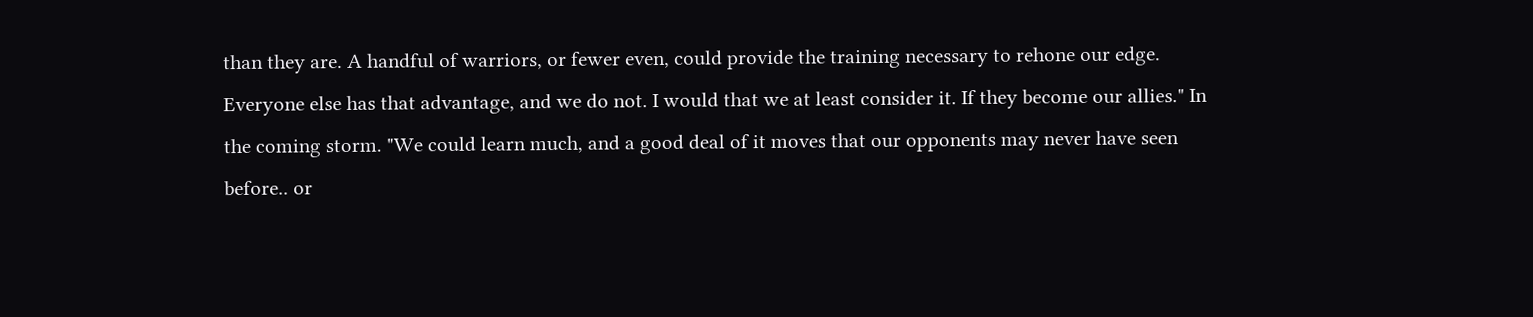than they are. A handful of warriors, or fewer even, could provide the training necessary to rehone our edge. Everyone else has that advantage, and we do not. I would that we at least consider it. If they become our allies." In the coming storm. "We could learn much, and a good deal of it moves that our opponents may never have seen before.. or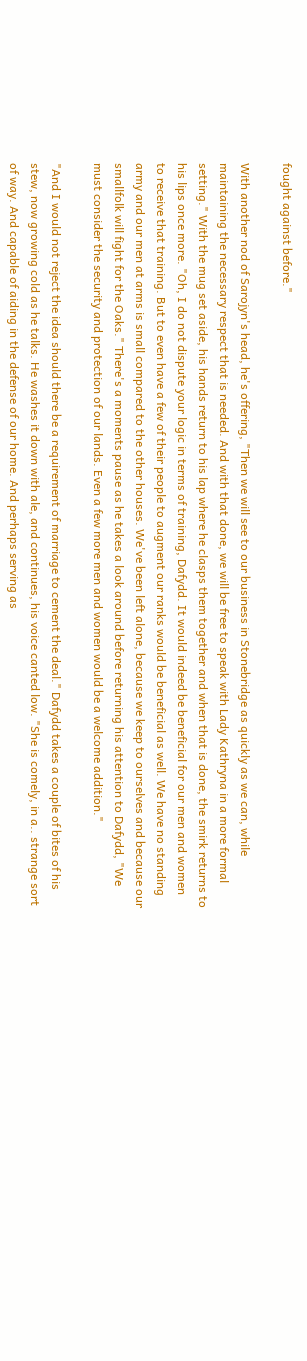fought against before."

With another nod of Sarojyn's head, he's offering, "Then we will see to our business in Stonebridge as quickly as we can, while maintaining the necessary respect that is needed. And with that done, we will be free to speak with Lady Kathryna in a more formal setting." With the mug set aside, his hands return to his lap where he clasps them together and when that is done, the smirk returns to his lips once more. "Oh, I do not dispute your logic in terms of training, Dafydd. It would indeed be beneficial for our men and women to receive that training. But to even have a few of their people to augment our ranks would be beneficial as well. We have no standing army and our men at arms is small compared to the other houses. We've been left alone, because we keep to ourselves and because our smallfolk will fight for the Oaks." There's a moments pause as he takes a look around before returning his attention to Dafydd, "We must consider the security and protection of our lands. Even a few more men and women would be a welcome addition."

"And I would not reject the idea should there be a requirement of marriage to cement the deal." Dafydd takes a couple of bites of his stew, now growing cold as he talks. He washes it down with ale, and continues, his voice canted low. "She is comely, in a.. strange sort of way. And capable of aiding in the defense of our home. And perhaps serving as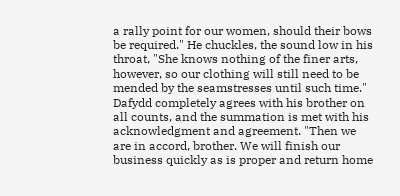a rally point for our women, should their bows be required." He chuckles, the sound low in his throat, "She knows nothing of the finer arts, however, so our clothing will still need to be mended by the seamstresses until such time."
Dafydd completely agrees with his brother on all counts, and the summation is met with his acknowledgment and agreement. "Then we are in accord, brother. We will finish our business quickly as is proper and return home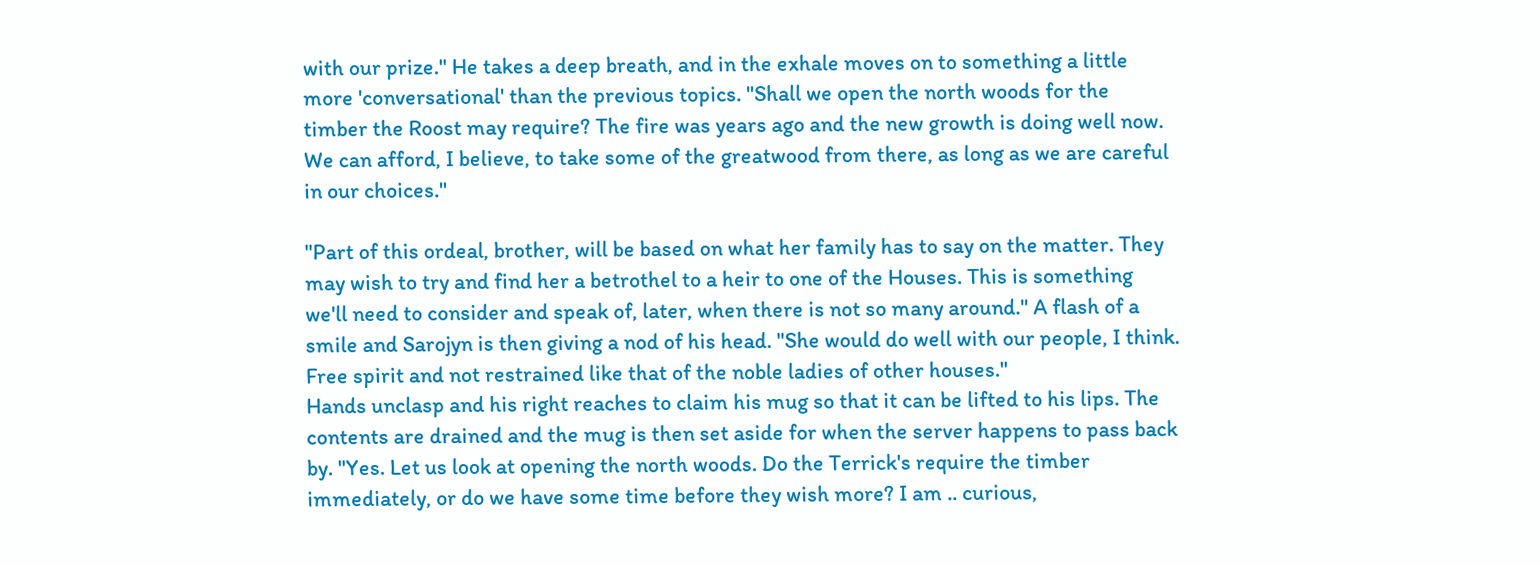with our prize." He takes a deep breath, and in the exhale moves on to something a little more 'conversational' than the previous topics. "Shall we open the north woods for the timber the Roost may require? The fire was years ago and the new growth is doing well now. We can afford, I believe, to take some of the greatwood from there, as long as we are careful in our choices."

"Part of this ordeal, brother, will be based on what her family has to say on the matter. They may wish to try and find her a betrothel to a heir to one of the Houses. This is something we'll need to consider and speak of, later, when there is not so many around." A flash of a smile and Sarojyn is then giving a nod of his head. "She would do well with our people, I think. Free spirit and not restrained like that of the noble ladies of other houses."
Hands unclasp and his right reaches to claim his mug so that it can be lifted to his lips. The contents are drained and the mug is then set aside for when the server happens to pass back by. "Yes. Let us look at opening the north woods. Do the Terrick's require the timber immediately, or do we have some time before they wish more? I am .. curious,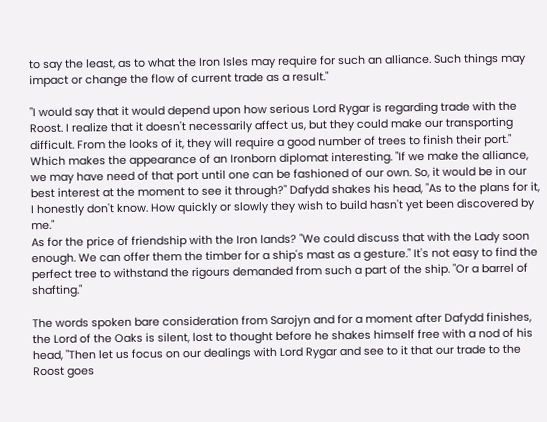to say the least, as to what the Iron Isles may require for such an alliance. Such things may impact or change the flow of current trade as a result."

"I would say that it would depend upon how serious Lord Rygar is regarding trade with the Roost. I realize that it doesn't necessarily affect us, but they could make our transporting difficult. From the looks of it, they will require a good number of trees to finish their port." Which makes the appearance of an Ironborn diplomat interesting. "If we make the alliance, we may have need of that port until one can be fashioned of our own. So, it would be in our best interest at the moment to see it through?" Dafydd shakes his head, "As to the plans for it, I honestly don't know. How quickly or slowly they wish to build hasn't yet been discovered by me."
As for the price of friendship with the Iron lands? "We could discuss that with the Lady soon enough. We can offer them the timber for a ship's mast as a gesture." It's not easy to find the perfect tree to withstand the rigours demanded from such a part of the ship. "Or a barrel of shafting."

The words spoken bare consideration from Sarojyn and for a moment after Dafydd finishes, the Lord of the Oaks is silent, lost to thought before he shakes himself free with a nod of his head, "Then let us focus on our dealings with Lord Rygar and see to it that our trade to the Roost goes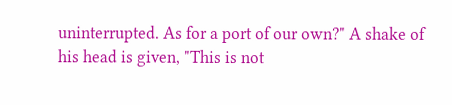uninterrupted. As for a port of our own?" A shake of his head is given, "This is not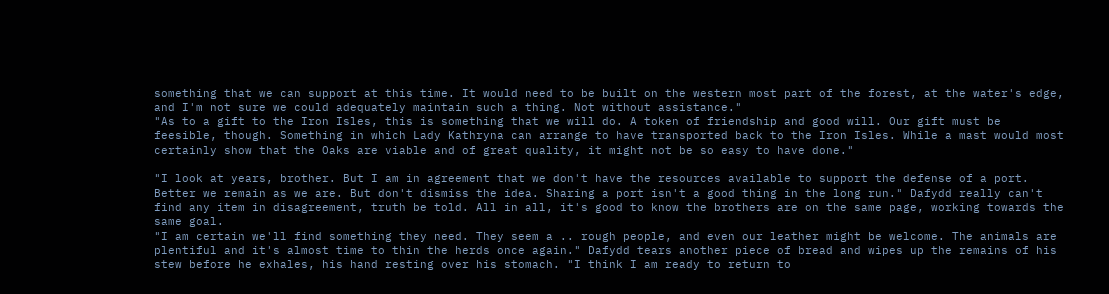something that we can support at this time. It would need to be built on the western most part of the forest, at the water's edge, and I'm not sure we could adequately maintain such a thing. Not without assistance."
"As to a gift to the Iron Isles, this is something that we will do. A token of friendship and good will. Our gift must be feesible, though. Something in which Lady Kathryna can arrange to have transported back to the Iron Isles. While a mast would most certainly show that the Oaks are viable and of great quality, it might not be so easy to have done."

"I look at years, brother. But I am in agreement that we don't have the resources available to support the defense of a port. Better we remain as we are. But don't dismiss the idea. Sharing a port isn't a good thing in the long run." Dafydd really can't find any item in disagreement, truth be told. All in all, it's good to know the brothers are on the same page, working towards the same goal.
"I am certain we'll find something they need. They seem a .. rough people, and even our leather might be welcome. The animals are plentiful and it's almost time to thin the herds once again." Dafydd tears another piece of bread and wipes up the remains of his stew before he exhales, his hand resting over his stomach. "I think I am ready to return to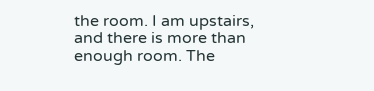the room. I am upstairs, and there is more than enough room. The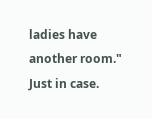ladies have another room." Just in case.